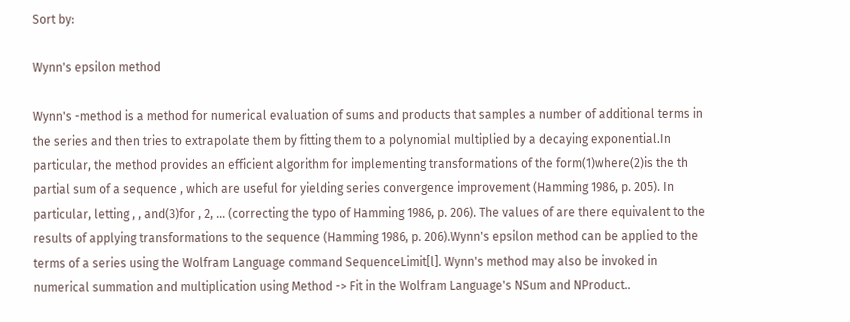Sort by:

Wynn's epsilon method

Wynn's -method is a method for numerical evaluation of sums and products that samples a number of additional terms in the series and then tries to extrapolate them by fitting them to a polynomial multiplied by a decaying exponential.In particular, the method provides an efficient algorithm for implementing transformations of the form(1)where(2)is the th partial sum of a sequence , which are useful for yielding series convergence improvement (Hamming 1986, p. 205). In particular, letting , , and(3)for , 2, ... (correcting the typo of Hamming 1986, p. 206). The values of are there equivalent to the results of applying transformations to the sequence (Hamming 1986, p. 206).Wynn's epsilon method can be applied to the terms of a series using the Wolfram Language command SequenceLimit[l]. Wynn's method may also be invoked in numerical summation and multiplication using Method -> Fit in the Wolfram Language's NSum and NProduct..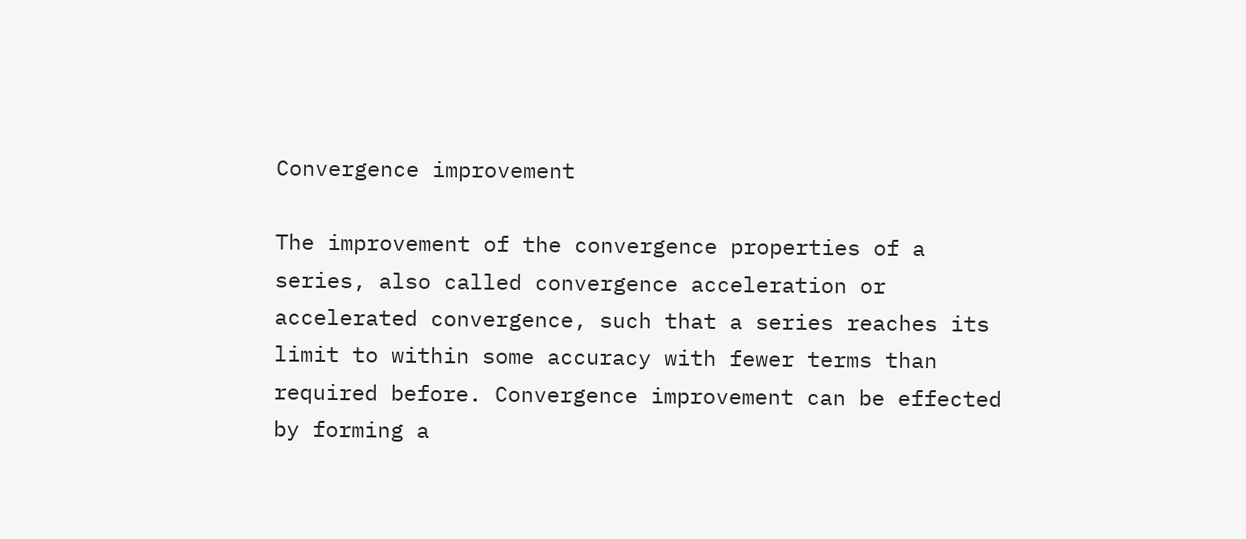Convergence improvement

The improvement of the convergence properties of a series, also called convergence acceleration or accelerated convergence, such that a series reaches its limit to within some accuracy with fewer terms than required before. Convergence improvement can be effected by forming a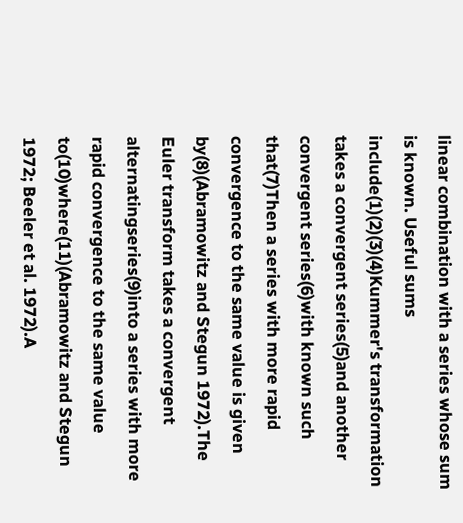linear combination with a series whose sum is known. Useful sums include(1)(2)(3)(4)Kummer's transformation takes a convergent series(5)and another convergent series(6)with known such that(7)Then a series with more rapid convergence to the same value is given by(8)(Abramowitz and Stegun 1972).The Euler transform takes a convergent alternatingseries(9)into a series with more rapid convergence to the same value to(10)where(11)(Abramowitz and Stegun 1972; Beeler et al. 1972).A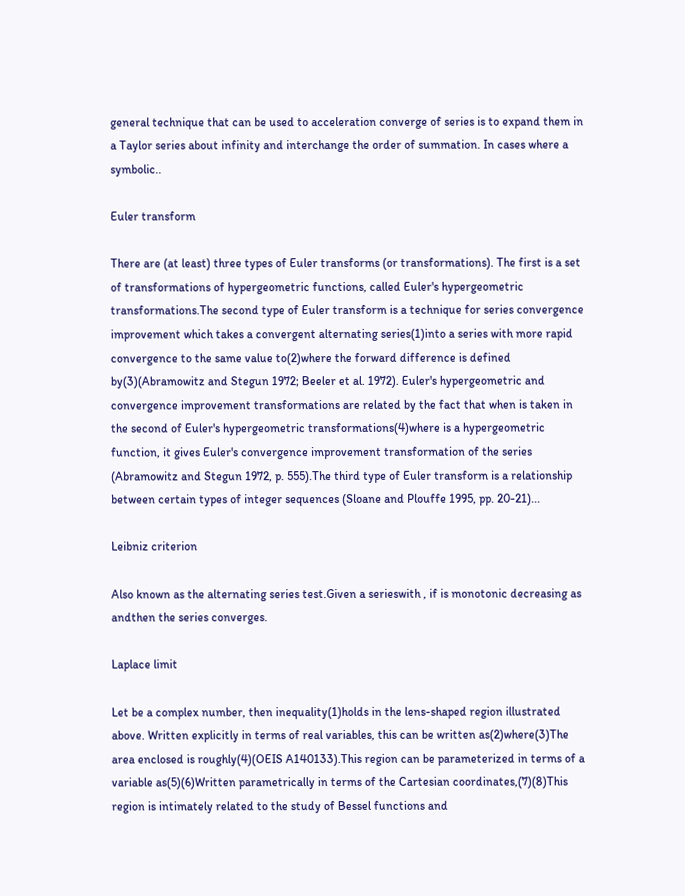general technique that can be used to acceleration converge of series is to expand them in a Taylor series about infinity and interchange the order of summation. In cases where a symbolic..

Euler transform

There are (at least) three types of Euler transforms (or transformations). The first is a set of transformations of hypergeometric functions, called Euler's hypergeometric transformations.The second type of Euler transform is a technique for series convergence improvement which takes a convergent alternating series(1)into a series with more rapid convergence to the same value to(2)where the forward difference is defined by(3)(Abramowitz and Stegun 1972; Beeler et al. 1972). Euler's hypergeometric and convergence improvement transformations are related by the fact that when is taken in the second of Euler's hypergeometric transformations(4)where is a hypergeometric function, it gives Euler's convergence improvement transformation of the series (Abramowitz and Stegun 1972, p. 555).The third type of Euler transform is a relationship between certain types of integer sequences (Sloane and Plouffe 1995, pp. 20-21)...

Leibniz criterion

Also known as the alternating series test.Given a serieswith , if is monotonic decreasing as andthen the series converges.

Laplace limit

Let be a complex number, then inequality(1)holds in the lens-shaped region illustrated above. Written explicitly in terms of real variables, this can be written as(2)where(3)The area enclosed is roughly(4)(OEIS A140133).This region can be parameterized in terms of a variable as(5)(6)Written parametrically in terms of the Cartesian coordinates,(7)(8)This region is intimately related to the study of Bessel functions and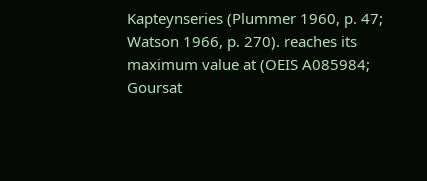Kapteynseries (Plummer 1960, p. 47; Watson 1966, p. 270). reaches its maximum value at (OEIS A085984; Goursat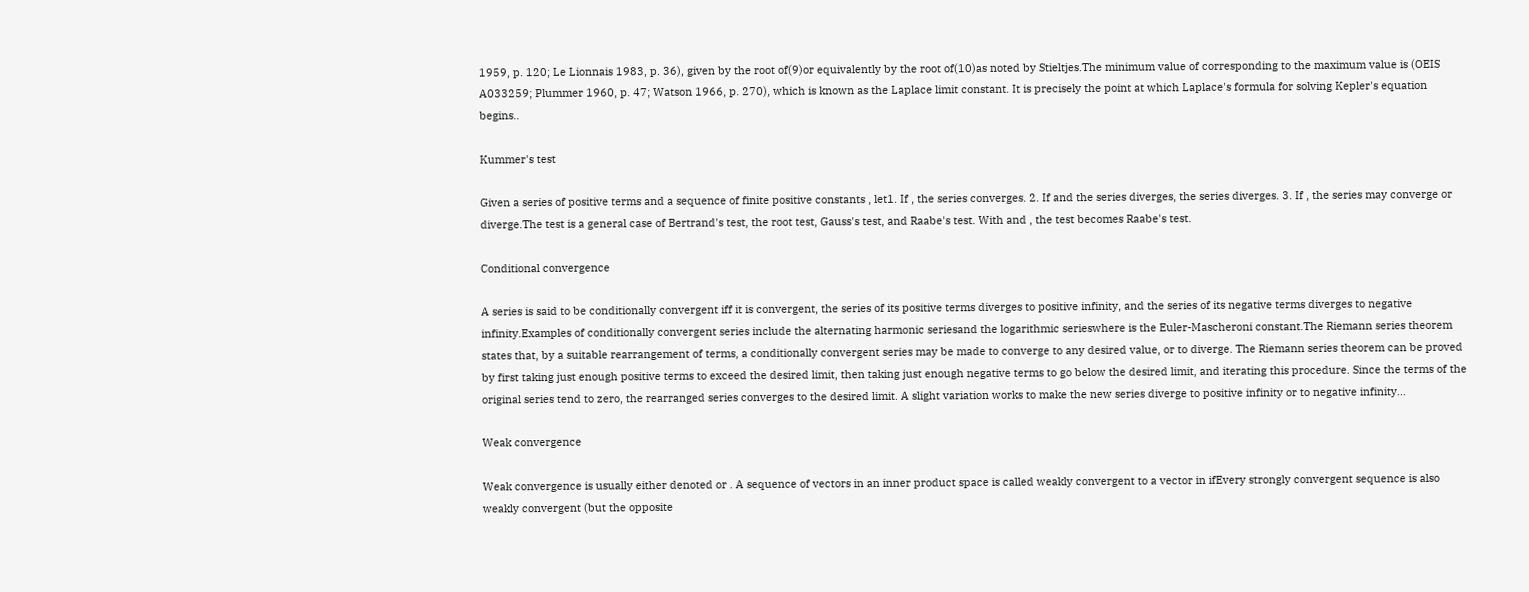1959, p. 120; Le Lionnais 1983, p. 36), given by the root of(9)or equivalently by the root of(10)as noted by Stieltjes.The minimum value of corresponding to the maximum value is (OEIS A033259; Plummer 1960, p. 47; Watson 1966, p. 270), which is known as the Laplace limit constant. It is precisely the point at which Laplace's formula for solving Kepler's equation begins..

Kummer's test

Given a series of positive terms and a sequence of finite positive constants , let1. If , the series converges. 2. If and the series diverges, the series diverges. 3. If , the series may converge or diverge.The test is a general case of Bertrand's test, the root test, Gauss's test, and Raabe's test. With and , the test becomes Raabe's test.

Conditional convergence

A series is said to be conditionally convergent iff it is convergent, the series of its positive terms diverges to positive infinity, and the series of its negative terms diverges to negative infinity.Examples of conditionally convergent series include the alternating harmonic seriesand the logarithmic serieswhere is the Euler-Mascheroni constant.The Riemann series theorem states that, by a suitable rearrangement of terms, a conditionally convergent series may be made to converge to any desired value, or to diverge. The Riemann series theorem can be proved by first taking just enough positive terms to exceed the desired limit, then taking just enough negative terms to go below the desired limit, and iterating this procedure. Since the terms of the original series tend to zero, the rearranged series converges to the desired limit. A slight variation works to make the new series diverge to positive infinity or to negative infinity...

Weak convergence

Weak convergence is usually either denoted or . A sequence of vectors in an inner product space is called weakly convergent to a vector in ifEvery strongly convergent sequence is also weakly convergent (but the opposite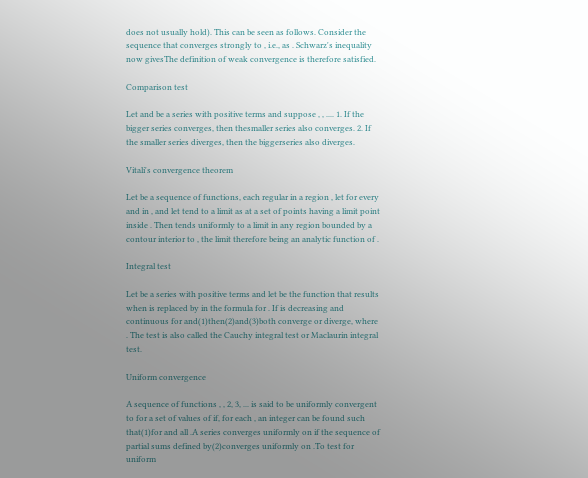does not usually hold). This can be seen as follows. Consider the sequence that converges strongly to , i.e., as . Schwarz's inequality now givesThe definition of weak convergence is therefore satisfied.

Comparison test

Let and be a series with positive terms and suppose , , .... 1. If the bigger series converges, then thesmaller series also converges. 2. If the smaller series diverges, then the biggerseries also diverges.

Vitali's convergence theorem

Let be a sequence of functions, each regular in a region , let for every and in , and let tend to a limit as at a set of points having a limit point inside . Then tends uniformly to a limit in any region bounded by a contour interior to , the limit therefore being an analytic function of .

Integral test

Let be a series with positive terms and let be the function that results when is replaced by in the formula for . If is decreasing and continuous for and(1)then(2)and(3)both converge or diverge, where . The test is also called the Cauchy integral test or Maclaurin integral test.

Uniform convergence

A sequence of functions , , 2, 3, ... is said to be uniformly convergent to for a set of values of if, for each , an integer can be found such that(1)for and all .A series converges uniformly on if the sequence of partial sums defined by(2)converges uniformly on .To test for uniform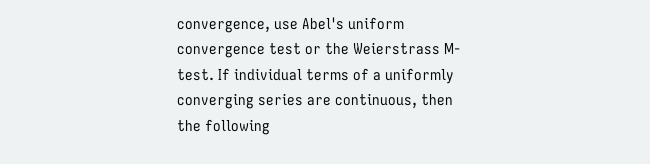convergence, use Abel's uniform convergence test or the Weierstrass M-test. If individual terms of a uniformly converging series are continuous, then the following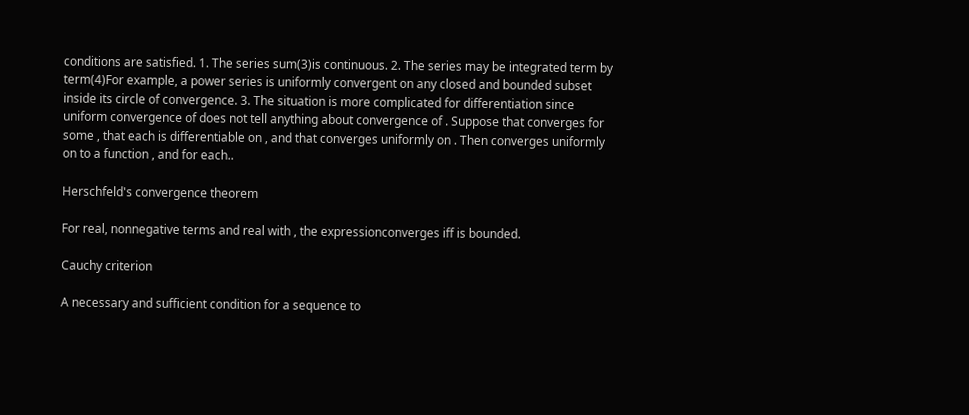conditions are satisfied. 1. The series sum(3)is continuous. 2. The series may be integrated term by term(4)For example, a power series is uniformly convergent on any closed and bounded subset inside its circle of convergence. 3. The situation is more complicated for differentiation since uniform convergence of does not tell anything about convergence of . Suppose that converges for some , that each is differentiable on , and that converges uniformly on . Then converges uniformly on to a function , and for each..

Herschfeld's convergence theorem

For real, nonnegative terms and real with , the expressionconverges iff is bounded.

Cauchy criterion

A necessary and sufficient condition for a sequence to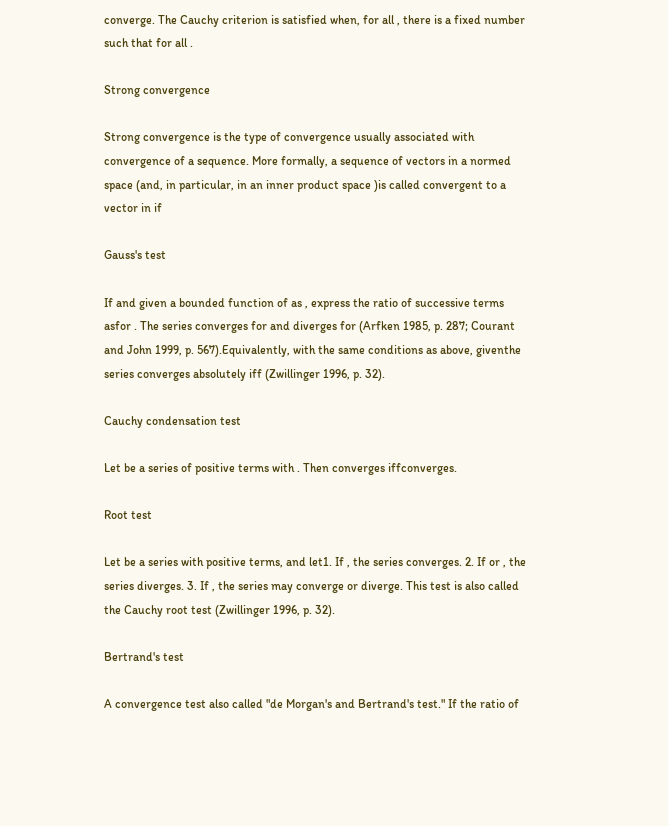converge. The Cauchy criterion is satisfied when, for all , there is a fixed number such that for all .

Strong convergence

Strong convergence is the type of convergence usually associated with convergence of a sequence. More formally, a sequence of vectors in a normed space (and, in particular, in an inner product space )is called convergent to a vector in if

Gauss's test

If and given a bounded function of as , express the ratio of successive terms asfor . The series converges for and diverges for (Arfken 1985, p. 287; Courant and John 1999, p. 567).Equivalently, with the same conditions as above, giventhe series converges absolutely iff (Zwillinger 1996, p. 32).

Cauchy condensation test

Let be a series of positive terms with . Then converges iffconverges.

Root test

Let be a series with positive terms, and let1. If , the series converges. 2. If or , the series diverges. 3. If , the series may converge or diverge. This test is also called the Cauchy root test (Zwillinger 1996, p. 32).

Bertrand's test

A convergence test also called "de Morgan's and Bertrand's test." If the ratio of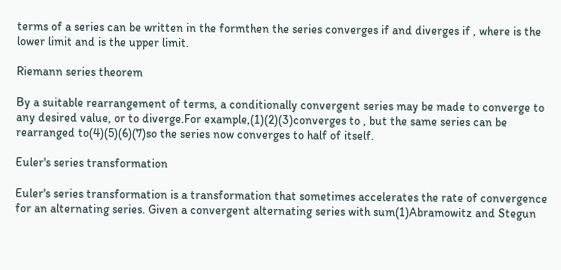terms of a series can be written in the formthen the series converges if and diverges if , where is the lower limit and is the upper limit.

Riemann series theorem

By a suitable rearrangement of terms, a conditionally convergent series may be made to converge to any desired value, or to diverge.For example,(1)(2)(3)converges to , but the same series can be rearranged to(4)(5)(6)(7)so the series now converges to half of itself.

Euler's series transformation

Euler's series transformation is a transformation that sometimes accelerates the rate of convergence for an alternating series. Given a convergent alternating series with sum(1)Abramowitz and Stegun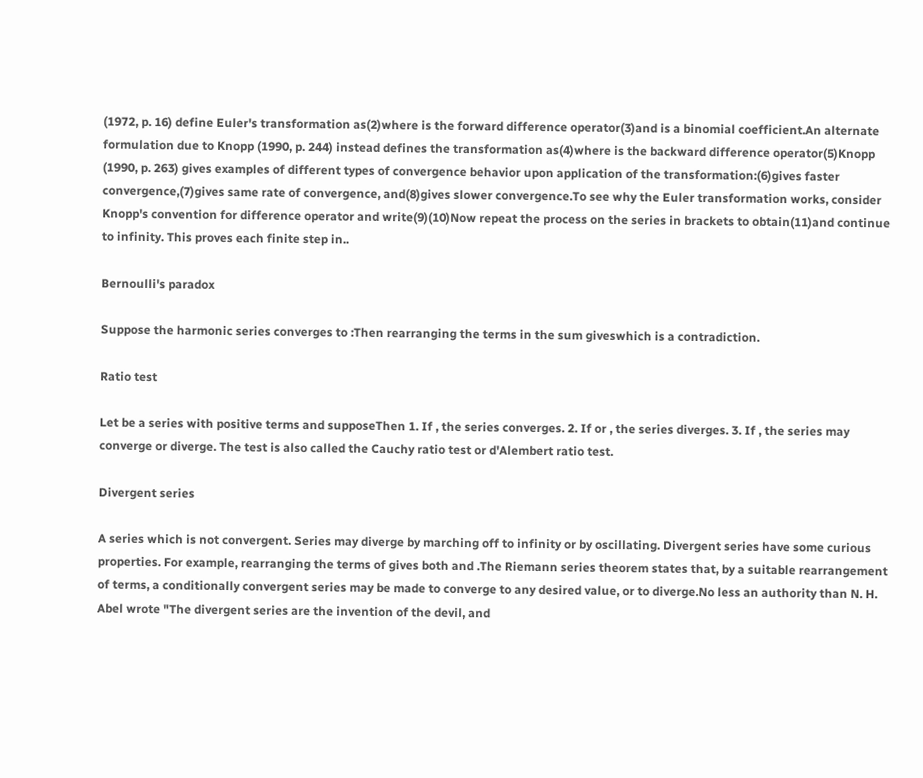(1972, p. 16) define Euler's transformation as(2)where is the forward difference operator(3)and is a binomial coefficient.An alternate formulation due to Knopp (1990, p. 244) instead defines the transformation as(4)where is the backward difference operator(5)Knopp (1990, p. 263) gives examples of different types of convergence behavior upon application of the transformation:(6)gives faster convergence,(7)gives same rate of convergence, and(8)gives slower convergence.To see why the Euler transformation works, consider Knopp's convention for difference operator and write(9)(10)Now repeat the process on the series in brackets to obtain(11)and continue to infinity. This proves each finite step in..

Bernoulli's paradox

Suppose the harmonic series converges to :Then rearranging the terms in the sum giveswhich is a contradiction.

Ratio test

Let be a series with positive terms and supposeThen 1. If , the series converges. 2. If or , the series diverges. 3. If , the series may converge or diverge. The test is also called the Cauchy ratio test or d'Alembert ratio test.

Divergent series

A series which is not convergent. Series may diverge by marching off to infinity or by oscillating. Divergent series have some curious properties. For example, rearranging the terms of gives both and .The Riemann series theorem states that, by a suitable rearrangement of terms, a conditionally convergent series may be made to converge to any desired value, or to diverge.No less an authority than N. H. Abel wrote "The divergent series are the invention of the devil, and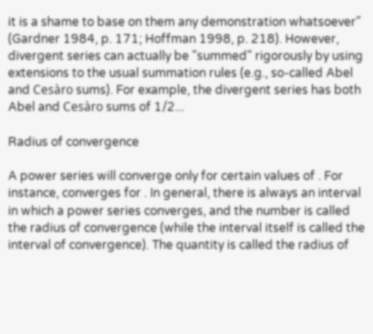it is a shame to base on them any demonstration whatsoever" (Gardner 1984, p. 171; Hoffman 1998, p. 218). However, divergent series can actually be "summed" rigorously by using extensions to the usual summation rules (e.g., so-called Abel and Cesàro sums). For example, the divergent series has both Abel and Cesàro sums of 1/2...

Radius of convergence

A power series will converge only for certain values of . For instance, converges for . In general, there is always an interval in which a power series converges, and the number is called the radius of convergence (while the interval itself is called the interval of convergence). The quantity is called the radius of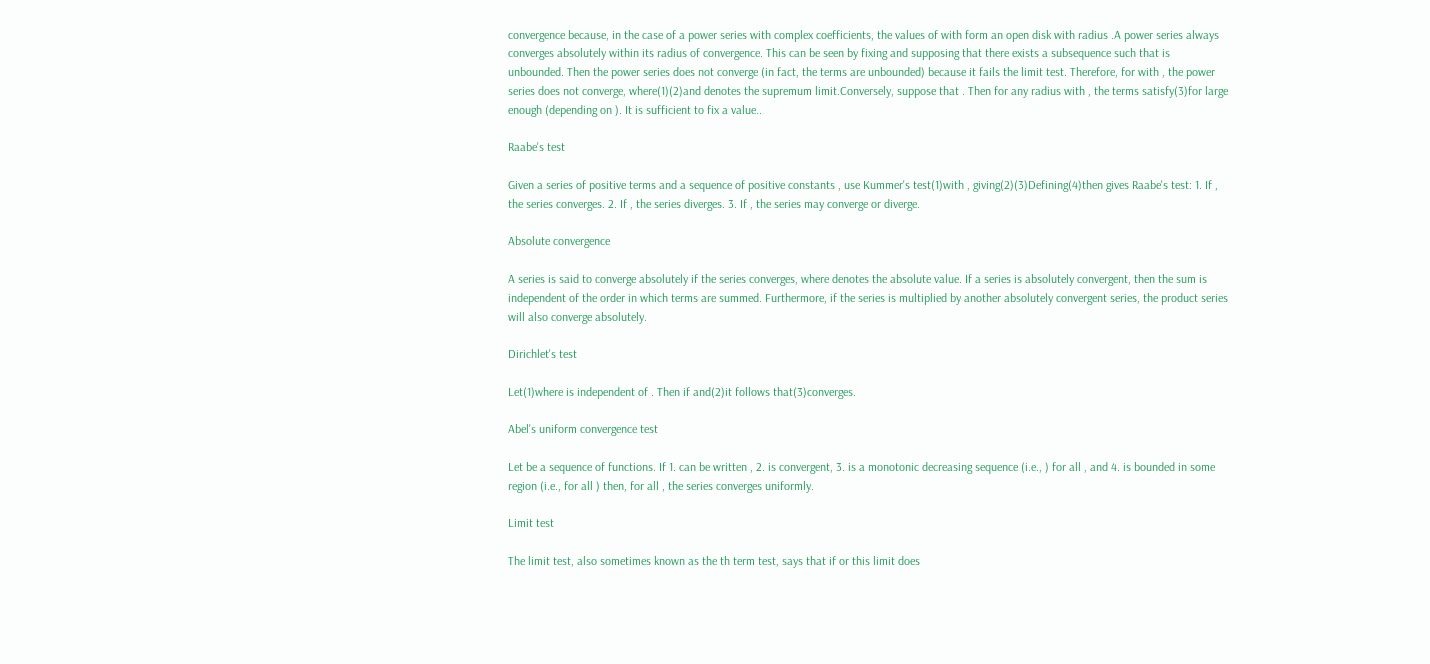convergence because, in the case of a power series with complex coefficients, the values of with form an open disk with radius .A power series always converges absolutely within its radius of convergence. This can be seen by fixing and supposing that there exists a subsequence such that is unbounded. Then the power series does not converge (in fact, the terms are unbounded) because it fails the limit test. Therefore, for with , the power series does not converge, where(1)(2)and denotes the supremum limit.Conversely, suppose that . Then for any radius with , the terms satisfy(3)for large enough (depending on ). It is sufficient to fix a value..

Raabe's test

Given a series of positive terms and a sequence of positive constants , use Kummer's test(1)with , giving(2)(3)Defining(4)then gives Raabe's test: 1. If , the series converges. 2. If , the series diverges. 3. If , the series may converge or diverge.

Absolute convergence

A series is said to converge absolutely if the series converges, where denotes the absolute value. If a series is absolutely convergent, then the sum is independent of the order in which terms are summed. Furthermore, if the series is multiplied by another absolutely convergent series, the product series will also converge absolutely.

Dirichlet's test

Let(1)where is independent of . Then if and(2)it follows that(3)converges.

Abel's uniform convergence test

Let be a sequence of functions. If 1. can be written , 2. is convergent, 3. is a monotonic decreasing sequence (i.e., ) for all , and 4. is bounded in some region (i.e., for all ) then, for all , the series converges uniformly.

Limit test

The limit test, also sometimes known as the th term test, says that if or this limit does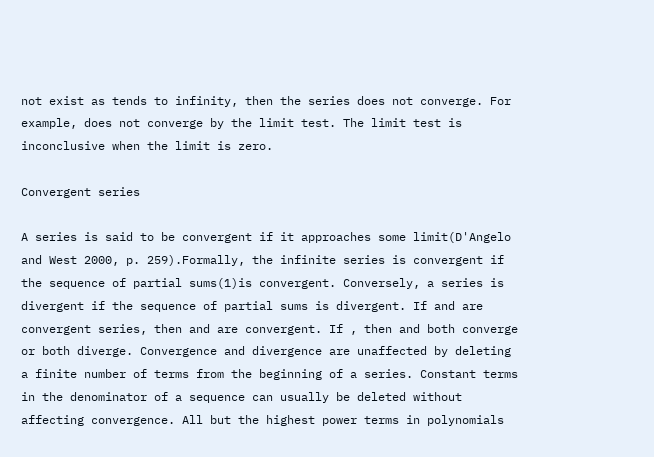not exist as tends to infinity, then the series does not converge. For example, does not converge by the limit test. The limit test is inconclusive when the limit is zero.

Convergent series

A series is said to be convergent if it approaches some limit(D'Angelo and West 2000, p. 259).Formally, the infinite series is convergent if the sequence of partial sums(1)is convergent. Conversely, a series is divergent if the sequence of partial sums is divergent. If and are convergent series, then and are convergent. If , then and both converge or both diverge. Convergence and divergence are unaffected by deleting a finite number of terms from the beginning of a series. Constant terms in the denominator of a sequence can usually be deleted without affecting convergence. All but the highest power terms in polynomials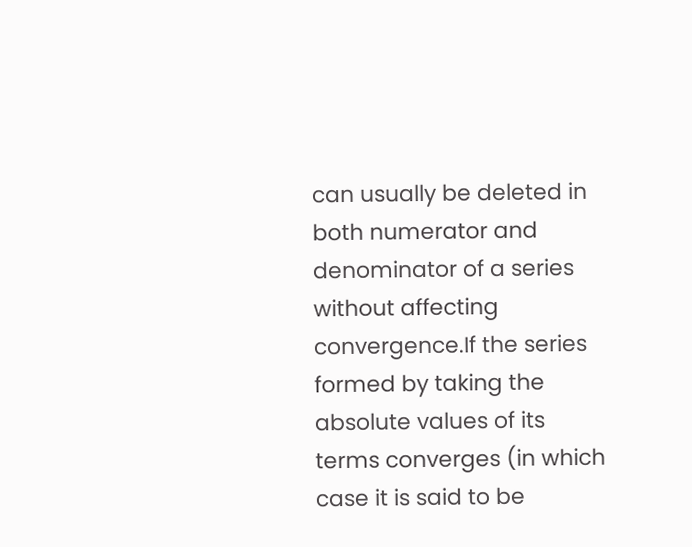can usually be deleted in both numerator and denominator of a series without affecting convergence.If the series formed by taking the absolute values of its terms converges (in which case it is said to be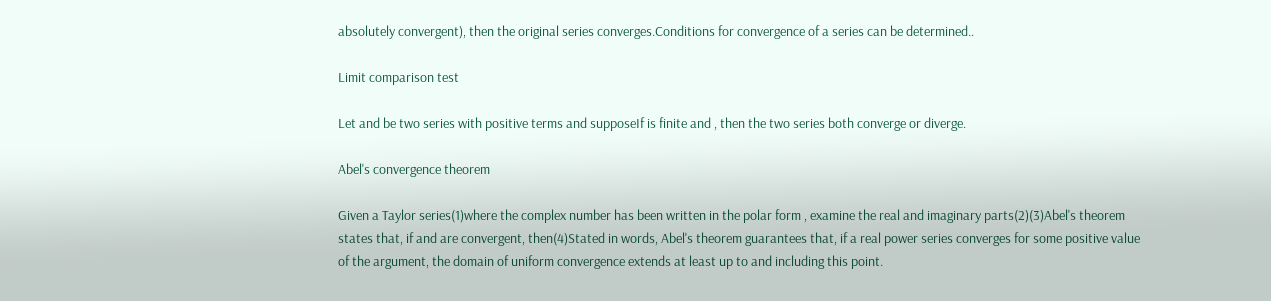absolutely convergent), then the original series converges.Conditions for convergence of a series can be determined..

Limit comparison test

Let and be two series with positive terms and supposeIf is finite and , then the two series both converge or diverge.

Abel's convergence theorem

Given a Taylor series(1)where the complex number has been written in the polar form , examine the real and imaginary parts(2)(3)Abel's theorem states that, if and are convergent, then(4)Stated in words, Abel's theorem guarantees that, if a real power series converges for some positive value of the argument, the domain of uniform convergence extends at least up to and including this point.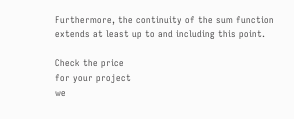Furthermore, the continuity of the sum function extends at least up to and including this point.

Check the price
for your project
we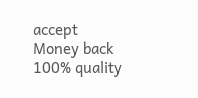accept
Money back
100% quality